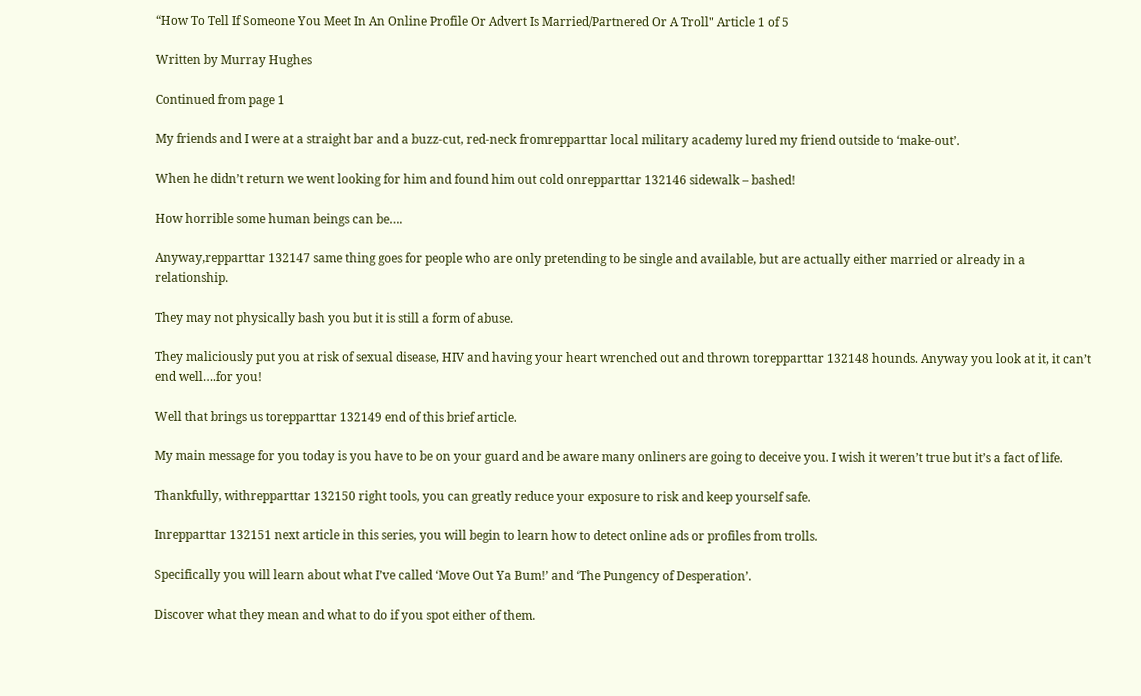“How To Tell If Someone You Meet In An Online Profile Or Advert Is Married/Partnered Or A Troll" Article 1 of 5

Written by Murray Hughes

Continued from page 1

My friends and I were at a straight bar and a buzz-cut, red-neck fromrepparttar local military academy lured my friend outside to ‘make-out’.

When he didn’t return we went looking for him and found him out cold onrepparttar 132146 sidewalk – bashed!

How horrible some human beings can be….

Anyway,repparttar 132147 same thing goes for people who are only pretending to be single and available, but are actually either married or already in a relationship.

They may not physically bash you but it is still a form of abuse.

They maliciously put you at risk of sexual disease, HIV and having your heart wrenched out and thrown torepparttar 132148 hounds. Anyway you look at it, it can’t end well….for you!

Well that brings us torepparttar 132149 end of this brief article.

My main message for you today is you have to be on your guard and be aware many onliners are going to deceive you. I wish it weren’t true but it’s a fact of life.

Thankfully, withrepparttar 132150 right tools, you can greatly reduce your exposure to risk and keep yourself safe.

Inrepparttar 132151 next article in this series, you will begin to learn how to detect online ads or profiles from trolls.

Specifically you will learn about what I’ve called ‘Move Out Ya Bum!’ and ‘The Pungency of Desperation’.

Discover what they mean and what to do if you spot either of them.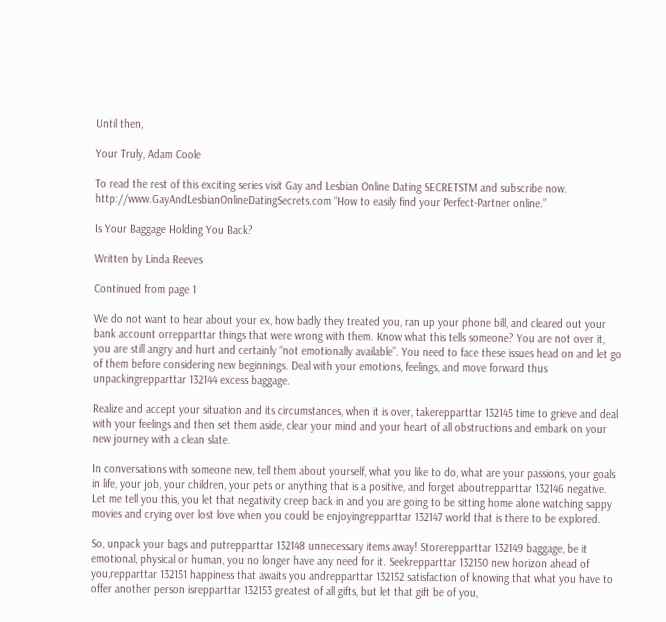Until then,

Your Truly, Adam Coole

To read the rest of this exciting series visit Gay and Lesbian Online Dating SECRETSTM and subscribe now. http://www.GayAndLesbianOnlineDatingSecrets.com “How to easily find your Perfect-Partner online.”

Is Your Baggage Holding You Back?

Written by Linda Reeves

Continued from page 1

We do not want to hear about your ex, how badly they treated you, ran up your phone bill, and cleared out your bank account orrepparttar things that were wrong with them. Know what this tells someone? You are not over it, you are still angry and hurt and certainly “not emotionally available”. You need to face these issues head on and let go of them before considering new beginnings. Deal with your emotions, feelings, and move forward thus unpackingrepparttar 132144 excess baggage.

Realize and accept your situation and its circumstances, when it is over, takerepparttar 132145 time to grieve and deal with your feelings and then set them aside, clear your mind and your heart of all obstructions and embark on your new journey with a clean slate.

In conversations with someone new, tell them about yourself, what you like to do, what are your passions, your goals in life, your job, your children, your pets or anything that is a positive, and forget aboutrepparttar 132146 negative. Let me tell you this, you let that negativity creep back in and you are going to be sitting home alone watching sappy movies and crying over lost love when you could be enjoyingrepparttar 132147 world that is there to be explored.

So, unpack your bags and putrepparttar 132148 unnecessary items away! Storerepparttar 132149 baggage, be it emotional, physical or human, you no longer have any need for it. Seekrepparttar 132150 new horizon ahead of you,repparttar 132151 happiness that awaits you andrepparttar 132152 satisfaction of knowing that what you have to offer another person isrepparttar 132153 greatest of all gifts, but let that gift be of you,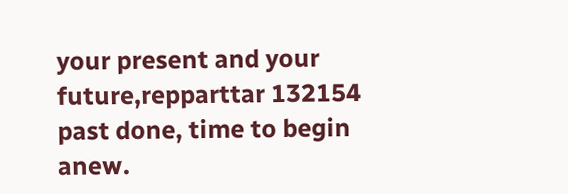your present and your future,repparttar 132154 past done, time to begin anew.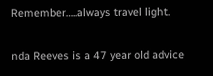Remember…..always travel light.

nda Reeves is a 47 year old advice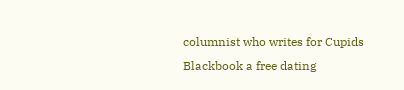columnist who writes for Cupids Blackbook a free dating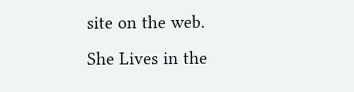site on the web. She Lives in the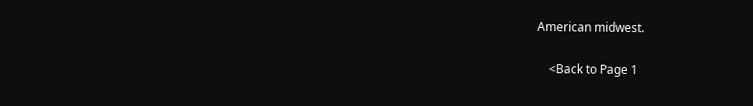American midwest.

    <Back to Page 1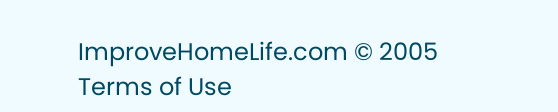ImproveHomeLife.com © 2005
Terms of Use